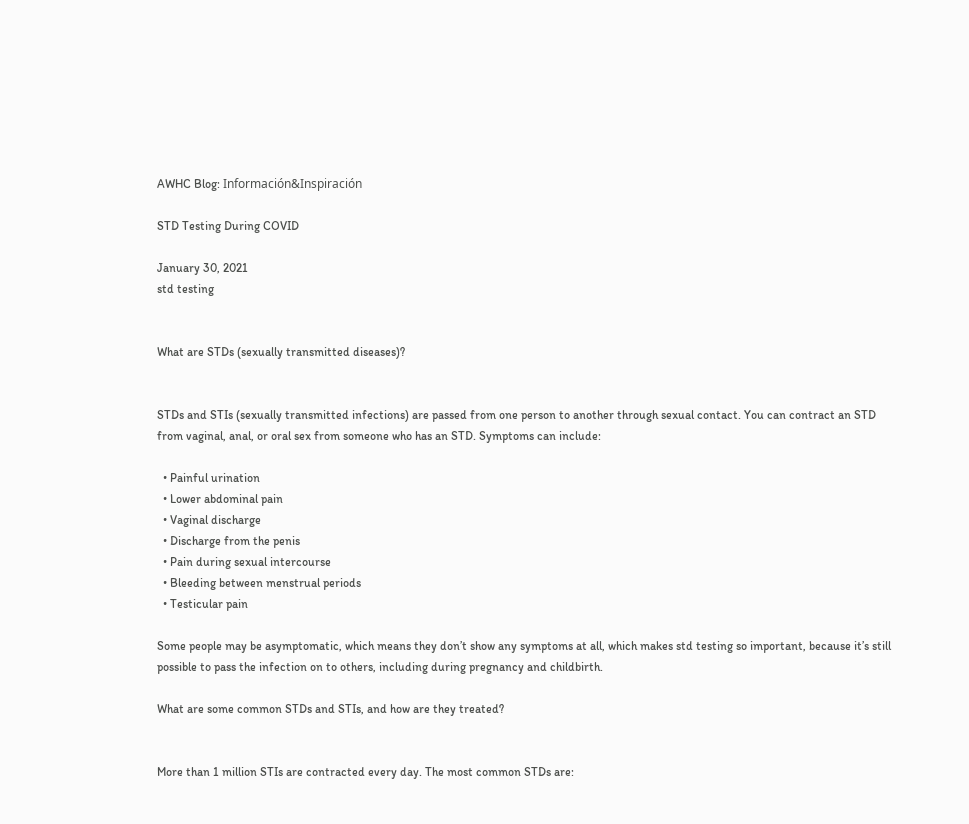AWHC Blog: Información&Inspiración

STD Testing During COVID

January 30, 2021
std testing


What are STDs (sexually transmitted diseases)?


STDs and STIs (sexually transmitted infections) are passed from one person to another through sexual contact. You can contract an STD from vaginal, anal, or oral sex from someone who has an STD. Symptoms can include:

  • Painful urination
  • Lower abdominal pain
  • Vaginal discharge
  • Discharge from the penis
  • Pain during sexual intercourse
  • Bleeding between menstrual periods
  • Testicular pain

Some people may be asymptomatic, which means they don’t show any symptoms at all, which makes std testing so important, because it’s still possible to pass the infection on to others, including during pregnancy and childbirth.

What are some common STDs and STIs, and how are they treated?


More than 1 million STIs are contracted every day. The most common STDs are: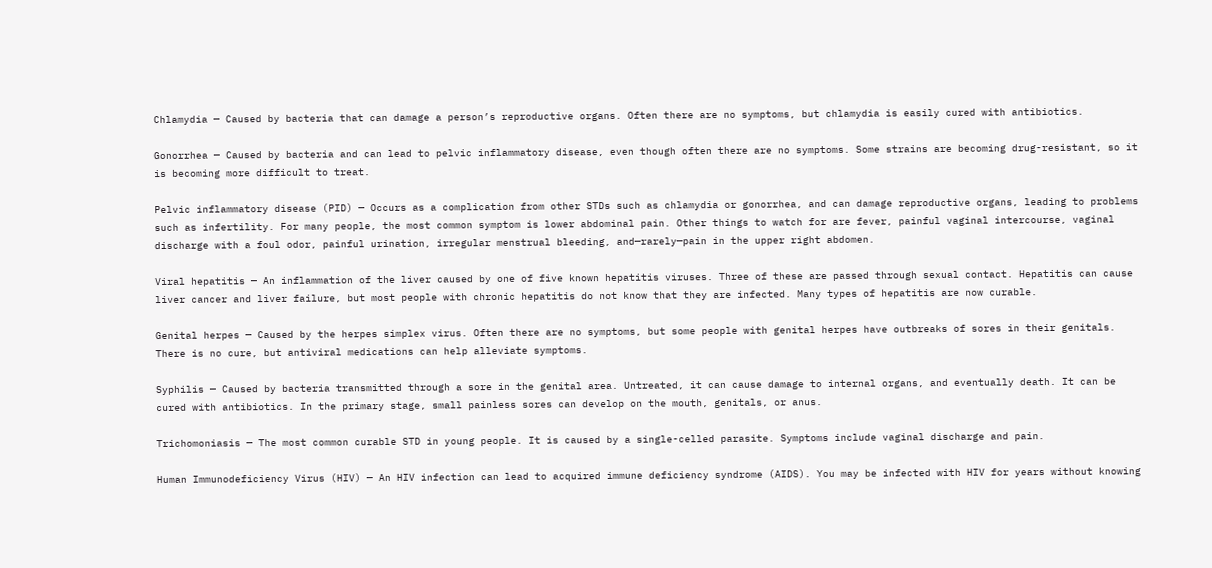Chlamydia — Caused by bacteria that can damage a person’s reproductive organs. Often there are no symptoms, but chlamydia is easily cured with antibiotics.

Gonorrhea — Caused by bacteria and can lead to pelvic inflammatory disease, even though often there are no symptoms. Some strains are becoming drug-resistant, so it is becoming more difficult to treat.

Pelvic inflammatory disease (PID) — Occurs as a complication from other STDs such as chlamydia or gonorrhea, and can damage reproductive organs, leading to problems such as infertility. For many people, the most common symptom is lower abdominal pain. Other things to watch for are fever, painful vaginal intercourse, vaginal discharge with a foul odor, painful urination, irregular menstrual bleeding, and—rarely—pain in the upper right abdomen.

Viral hepatitis — An inflammation of the liver caused by one of five known hepatitis viruses. Three of these are passed through sexual contact. Hepatitis can cause liver cancer and liver failure, but most people with chronic hepatitis do not know that they are infected. Many types of hepatitis are now curable.

Genital herpes — Caused by the herpes simplex virus. Often there are no symptoms, but some people with genital herpes have outbreaks of sores in their genitals. There is no cure, but antiviral medications can help alleviate symptoms.

Syphilis — Caused by bacteria transmitted through a sore in the genital area. Untreated, it can cause damage to internal organs, and eventually death. It can be cured with antibiotics. In the primary stage, small painless sores can develop on the mouth, genitals, or anus.

Trichomoniasis — The most common curable STD in young people. It is caused by a single-celled parasite. Symptoms include vaginal discharge and pain.

Human Immunodeficiency Virus (HIV) — An HIV infection can lead to acquired immune deficiency syndrome (AIDS). You may be infected with HIV for years without knowing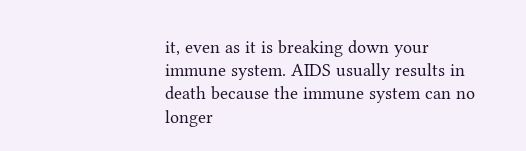it, even as it is breaking down your immune system. AIDS usually results in death because the immune system can no longer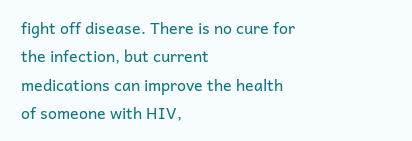fight off disease. There is no cure for the infection, but current medications can improve the health of someone with HIV,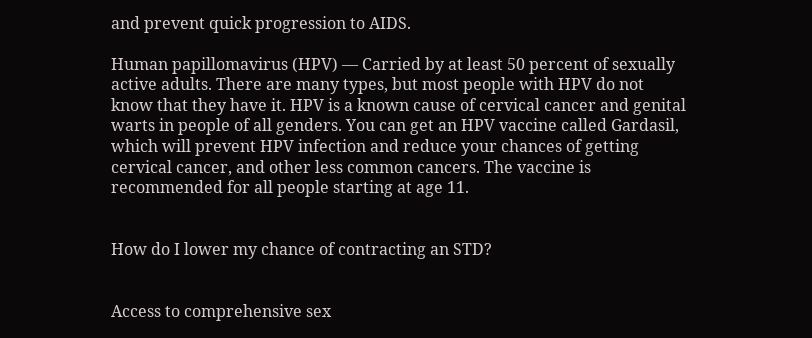and prevent quick progression to AIDS.

Human papillomavirus (HPV) — Carried by at least 50 percent of sexually active adults. There are many types, but most people with HPV do not know that they have it. HPV is a known cause of cervical cancer and genital warts in people of all genders. You can get an HPV vaccine called Gardasil, which will prevent HPV infection and reduce your chances of getting cervical cancer, and other less common cancers. The vaccine is recommended for all people starting at age 11.


How do I lower my chance of contracting an STD?


Access to comprehensive sex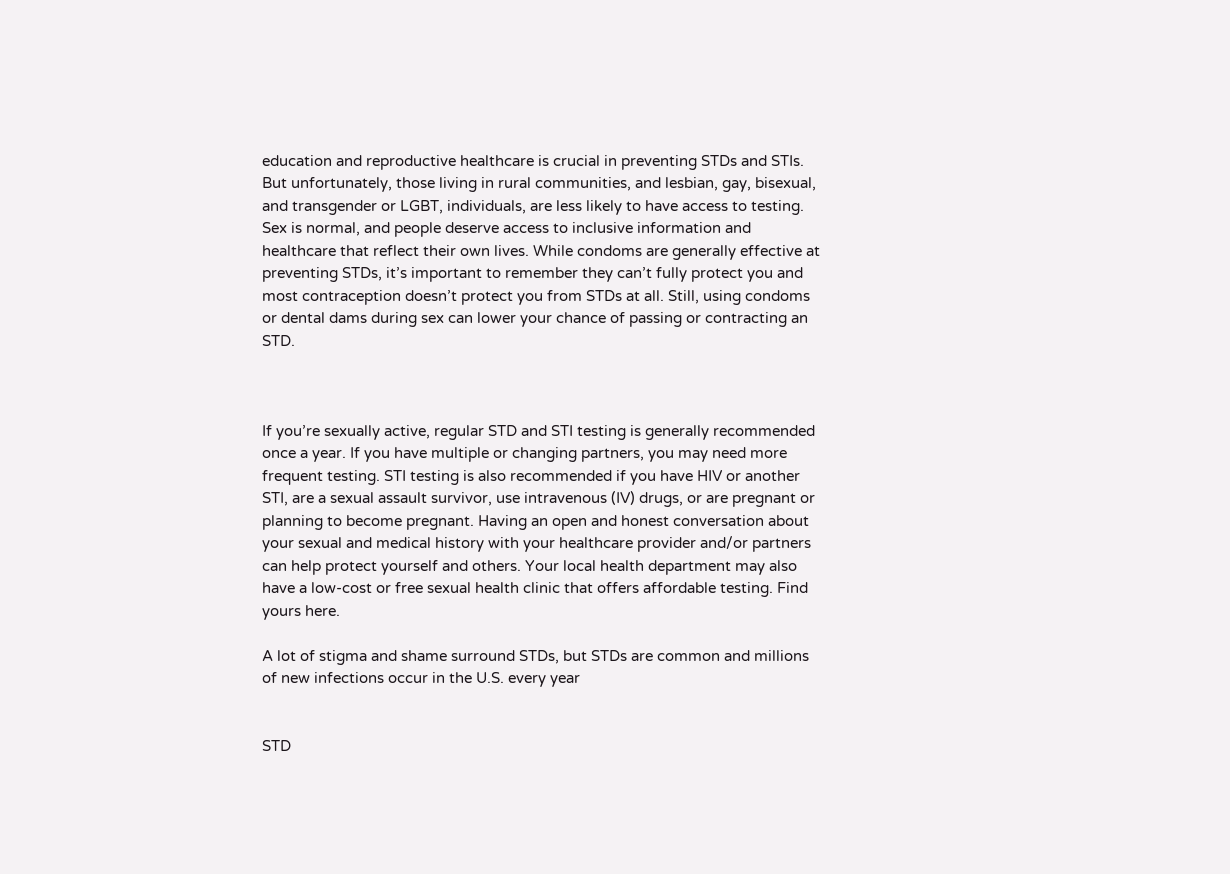education and reproductive healthcare is crucial in preventing STDs and STIs. But unfortunately, those living in rural communities, and lesbian, gay, bisexual, and transgender or LGBT, individuals, are less likely to have access to testing. Sex is normal, and people deserve access to inclusive information and healthcare that reflect their own lives. While condoms are generally effective at preventing STDs, it’s important to remember they can’t fully protect you and most contraception doesn’t protect you from STDs at all. Still, using condoms or dental dams during sex can lower your chance of passing or contracting an STD.



If you’re sexually active, regular STD and STI testing is generally recommended once a year. If you have multiple or changing partners, you may need more frequent testing. STI testing is also recommended if you have HIV or another STI, are a sexual assault survivor, use intravenous (IV) drugs, or are pregnant or planning to become pregnant. Having an open and honest conversation about your sexual and medical history with your healthcare provider and/or partners can help protect yourself and others. Your local health department may also have a low-cost or free sexual health clinic that offers affordable testing. Find yours here.

A lot of stigma and shame surround STDs, but STDs are common and millions of new infections occur in the U.S. every year


STD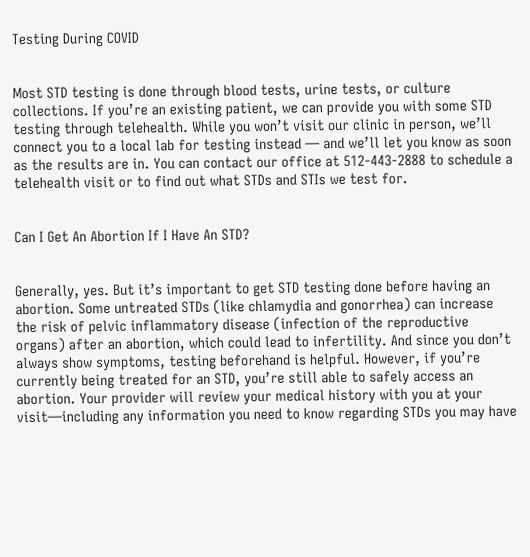Testing During COVID


Most STD testing is done through blood tests, urine tests, or culture collections. If you’re an existing patient, we can provide you with some STD testing through telehealth. While you won’t visit our clinic in person, we’ll connect you to a local lab for testing instead — and we’ll let you know as soon as the results are in. You can contact our office at 512-443-2888 to schedule a telehealth visit or to find out what STDs and STIs we test for.


Can I Get An Abortion If I Have An STD?


Generally, yes. But it’s important to get STD testing done before having an abortion. Some untreated STDs (like chlamydia and gonorrhea) can increase the risk of pelvic inflammatory disease (infection of the reproductive organs) after an abortion, which could lead to infertility. And since you don’t always show symptoms, testing beforehand is helpful. However, if you’re currently being treated for an STD, you’re still able to safely access an abortion. Your provider will review your medical history with you at your visit—including any information you need to know regarding STDs you may have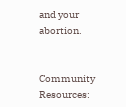and your abortion.


Community Resources: